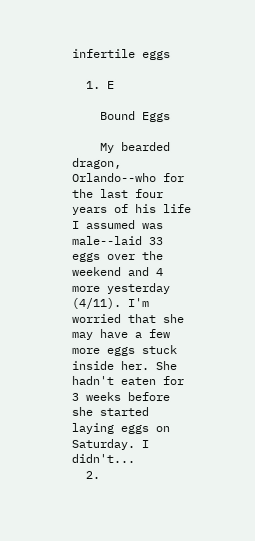infertile eggs

  1. E

    Bound Eggs

    My bearded dragon, Orlando--who for the last four years of his life I assumed was male--laid 33 eggs over the weekend and 4 more yesterday (4/11). I'm worried that she may have a few more eggs stuck inside her. She hadn't eaten for 3 weeks before she started laying eggs on Saturday. I didn't...
  2.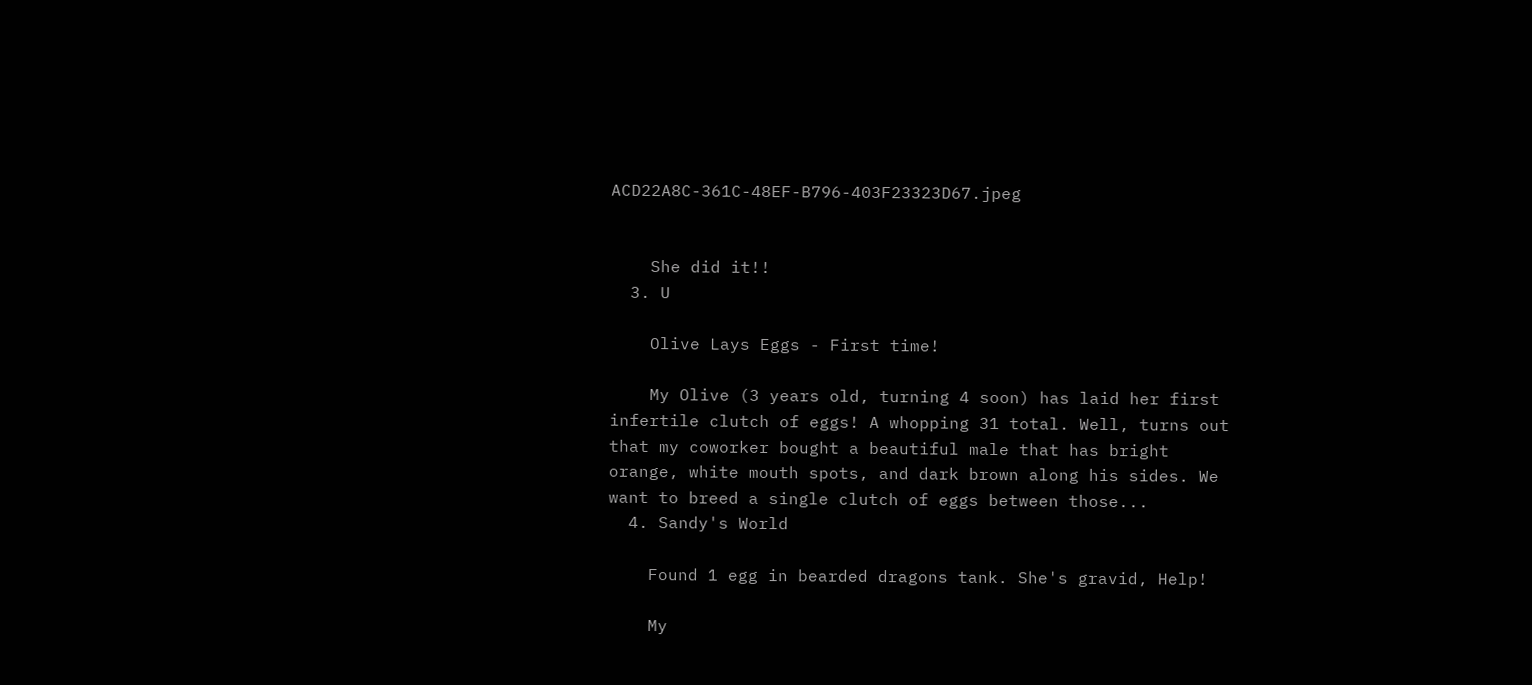ACD22A8C-361C-48EF-B796-403F23323D67.jpeg


    She did it!!
  3. U

    Olive Lays Eggs - First time!

    My Olive (3 years old, turning 4 soon) has laid her first infertile clutch of eggs! A whopping 31 total. Well, turns out that my coworker bought a beautiful male that has bright orange, white mouth spots, and dark brown along his sides. We want to breed a single clutch of eggs between those...
  4. Sandy's World

    Found 1 egg in bearded dragons tank. She's gravid, Help!

    My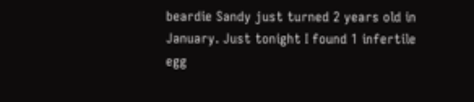beardie Sandy just turned 2 years old in January. Just tonight I found 1 infertile egg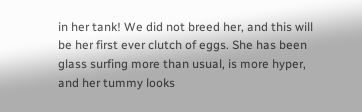in her tank! We did not breed her, and this will be her first ever clutch of eggs. She has been glass surfing more than usual, is more hyper, and her tummy looks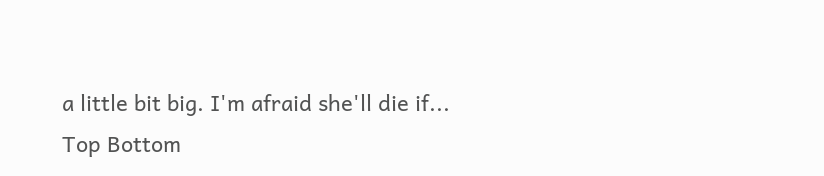a little bit big. I'm afraid she'll die if...
Top Bottom